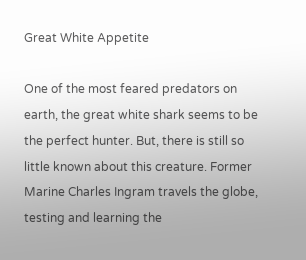Great White Appetite

One of the most feared predators on earth, the great white shark seems to be the perfect hunter. But, there is still so little known about this creature. Former Marine Charles Ingram travels the globe, testing and learning the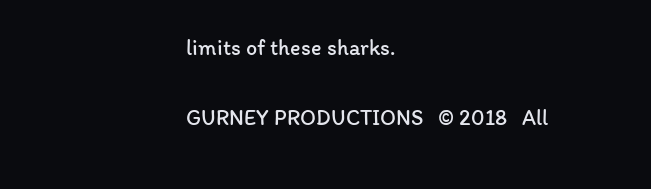limits of these sharks.

GURNEY PRODUCTIONS   © 2018   All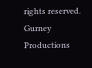rights reserved.
Gurney Productions